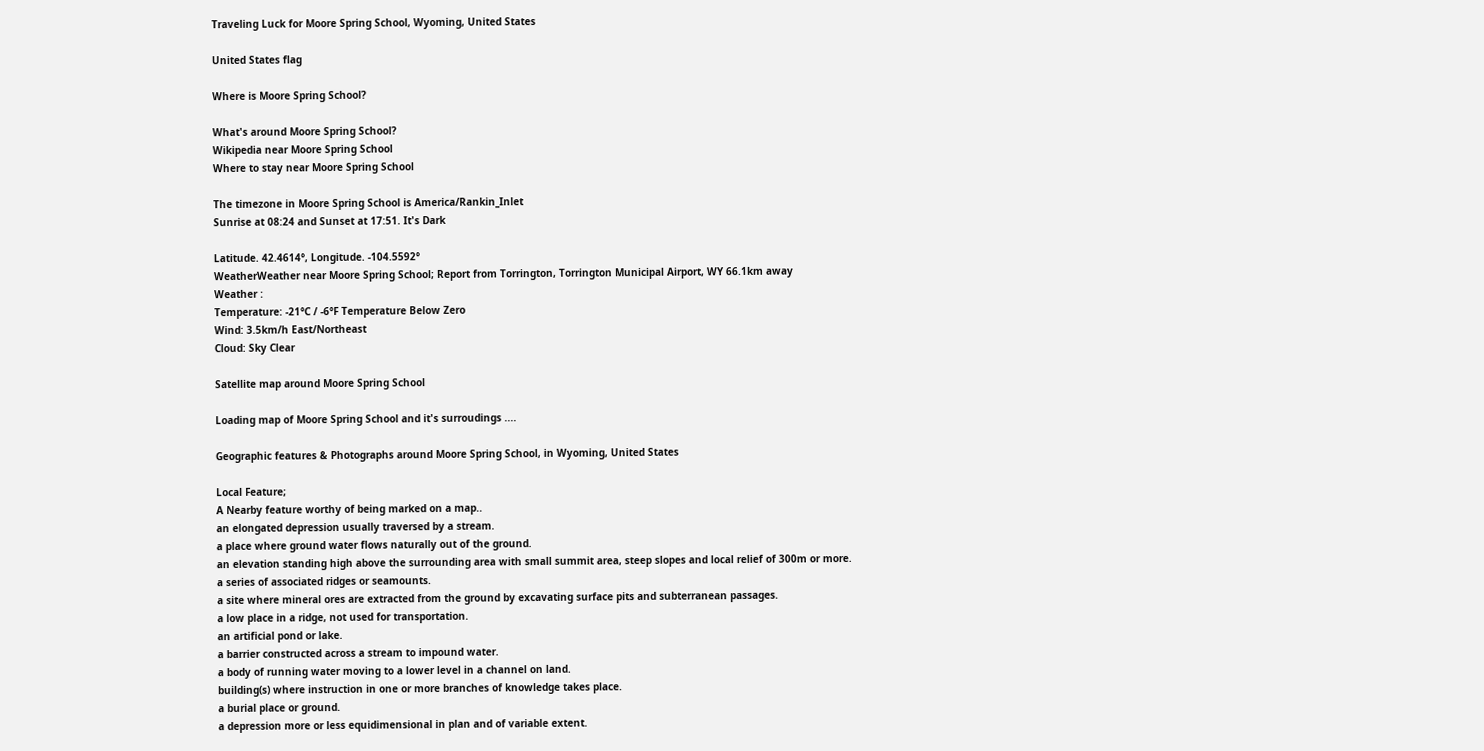Traveling Luck for Moore Spring School, Wyoming, United States

United States flag

Where is Moore Spring School?

What's around Moore Spring School?
Wikipedia near Moore Spring School
Where to stay near Moore Spring School

The timezone in Moore Spring School is America/Rankin_Inlet
Sunrise at 08:24 and Sunset at 17:51. It's Dark

Latitude. 42.4614°, Longitude. -104.5592°
WeatherWeather near Moore Spring School; Report from Torrington, Torrington Municipal Airport, WY 66.1km away
Weather :
Temperature: -21°C / -6°F Temperature Below Zero
Wind: 3.5km/h East/Northeast
Cloud: Sky Clear

Satellite map around Moore Spring School

Loading map of Moore Spring School and it's surroudings ....

Geographic features & Photographs around Moore Spring School, in Wyoming, United States

Local Feature;
A Nearby feature worthy of being marked on a map..
an elongated depression usually traversed by a stream.
a place where ground water flows naturally out of the ground.
an elevation standing high above the surrounding area with small summit area, steep slopes and local relief of 300m or more.
a series of associated ridges or seamounts.
a site where mineral ores are extracted from the ground by excavating surface pits and subterranean passages.
a low place in a ridge, not used for transportation.
an artificial pond or lake.
a barrier constructed across a stream to impound water.
a body of running water moving to a lower level in a channel on land.
building(s) where instruction in one or more branches of knowledge takes place.
a burial place or ground.
a depression more or less equidimensional in plan and of variable extent.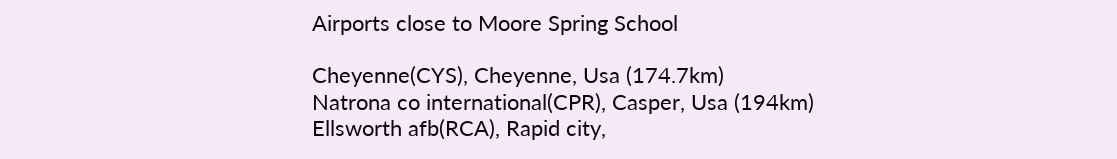Airports close to Moore Spring School

Cheyenne(CYS), Cheyenne, Usa (174.7km)
Natrona co international(CPR), Casper, Usa (194km)
Ellsworth afb(RCA), Rapid city,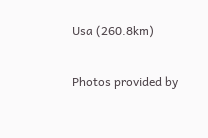Usa (260.8km)

Photos provided by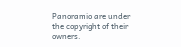Panoramio are under the copyright of their owners.